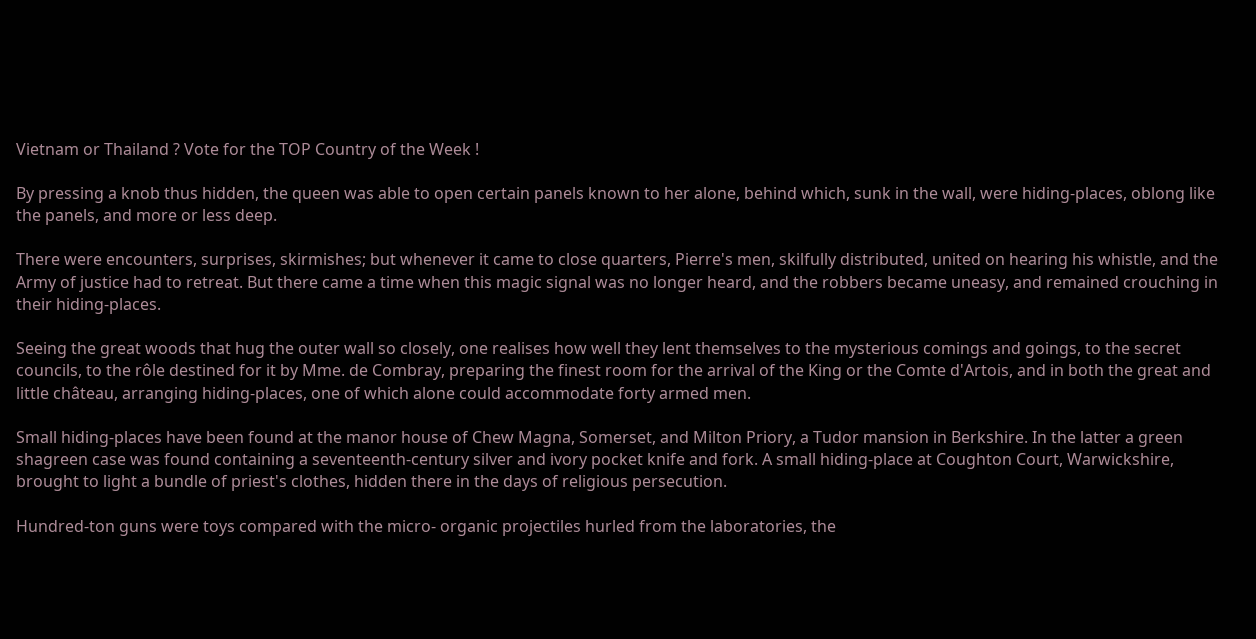Vietnam or Thailand ? Vote for the TOP Country of the Week !

By pressing a knob thus hidden, the queen was able to open certain panels known to her alone, behind which, sunk in the wall, were hiding-places, oblong like the panels, and more or less deep.

There were encounters, surprises, skirmishes; but whenever it came to close quarters, Pierre's men, skilfully distributed, united on hearing his whistle, and the Army of justice had to retreat. But there came a time when this magic signal was no longer heard, and the robbers became uneasy, and remained crouching in their hiding-places.

Seeing the great woods that hug the outer wall so closely, one realises how well they lent themselves to the mysterious comings and goings, to the secret councils, to the rôle destined for it by Mme. de Combray, preparing the finest room for the arrival of the King or the Comte d'Artois, and in both the great and little château, arranging hiding-places, one of which alone could accommodate forty armed men.

Small hiding-places have been found at the manor house of Chew Magna, Somerset, and Milton Priory, a Tudor mansion in Berkshire. In the latter a green shagreen case was found containing a seventeenth-century silver and ivory pocket knife and fork. A small hiding-place at Coughton Court, Warwickshire, brought to light a bundle of priest's clothes, hidden there in the days of religious persecution.

Hundred-ton guns were toys compared with the micro- organic projectiles hurled from the laboratories, the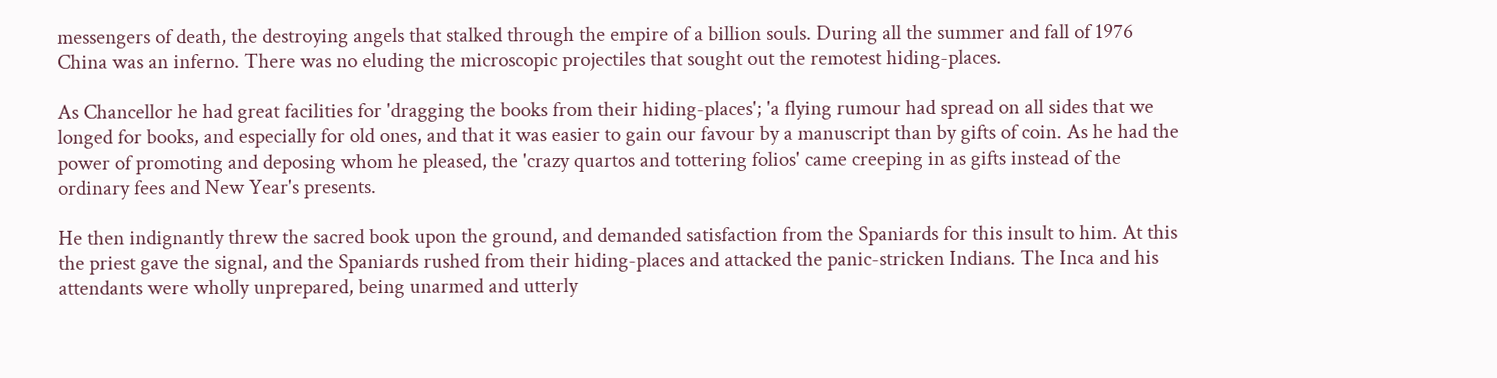messengers of death, the destroying angels that stalked through the empire of a billion souls. During all the summer and fall of 1976 China was an inferno. There was no eluding the microscopic projectiles that sought out the remotest hiding-places.

As Chancellor he had great facilities for 'dragging the books from their hiding-places'; 'a flying rumour had spread on all sides that we longed for books, and especially for old ones, and that it was easier to gain our favour by a manuscript than by gifts of coin. As he had the power of promoting and deposing whom he pleased, the 'crazy quartos and tottering folios' came creeping in as gifts instead of the ordinary fees and New Year's presents.

He then indignantly threw the sacred book upon the ground, and demanded satisfaction from the Spaniards for this insult to him. At this the priest gave the signal, and the Spaniards rushed from their hiding-places and attacked the panic-stricken Indians. The Inca and his attendants were wholly unprepared, being unarmed and utterly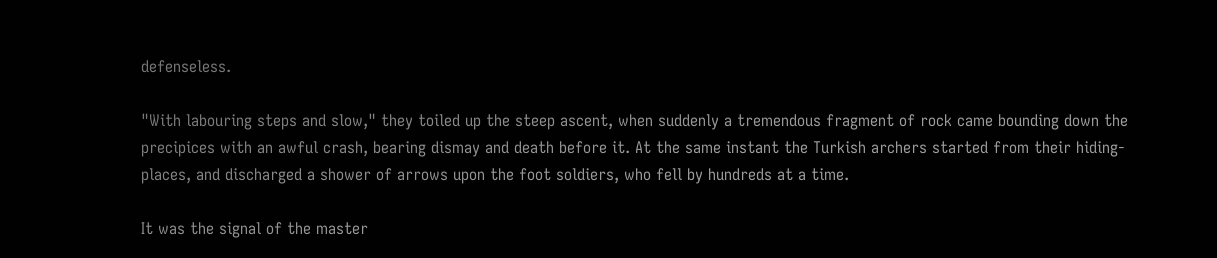defenseless.

"With labouring steps and slow," they toiled up the steep ascent, when suddenly a tremendous fragment of rock came bounding down the precipices with an awful crash, bearing dismay and death before it. At the same instant the Turkish archers started from their hiding-places, and discharged a shower of arrows upon the foot soldiers, who fell by hundreds at a time.

It was the signal of the master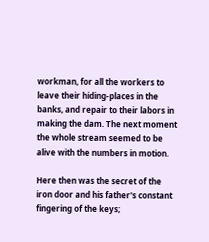workman, for all the workers to leave their hiding-places in the banks, and repair to their labors in making the dam. The next moment the whole stream seemed to be alive with the numbers in motion.

Here then was the secret of the iron door and his father's constant fingering of the keys;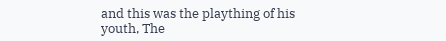and this was the plaything of his youth, The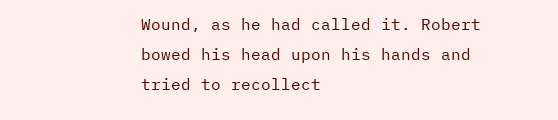Wound, as he had called it. Robert bowed his head upon his hands and tried to recollect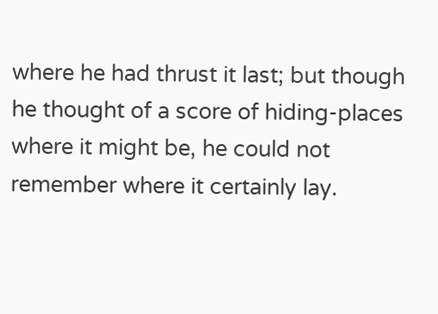where he had thrust it last; but though he thought of a score of hiding-places where it might be, he could not remember where it certainly lay.